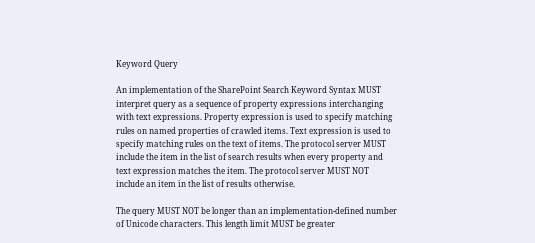Keyword Query

An implementation of the SharePoint Search Keyword Syntax MUST interpret query as a sequence of property expressions interchanging with text expressions. Property expression is used to specify matching rules on named properties of crawled items. Text expression is used to specify matching rules on the text of items. The protocol server MUST include the item in the list of search results when every property and text expression matches the item. The protocol server MUST NOT include an item in the list of results otherwise.

The query MUST NOT be longer than an implementation-defined number of Unicode characters. This length limit MUST be greater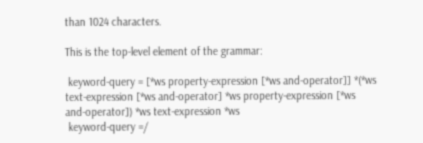than 1024 characters.

This is the top-level element of the grammar:

 keyword-query = [*ws property-expression [*ws and-operator]] *(*ws text-expression [*ws and-operator] *ws property-expression [*ws and-operator]) *ws text-expression *ws
 keyword-query =/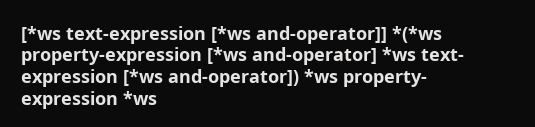[*ws text-expression [*ws and-operator]] *(*ws property-expression [*ws and-operator] *ws text-expression [*ws and-operator]) *ws property-expression *ws